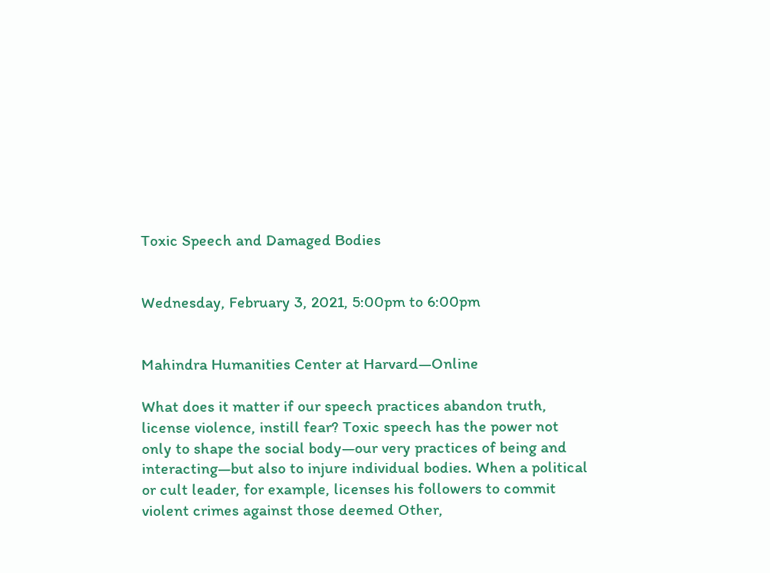Toxic Speech and Damaged Bodies


Wednesday, February 3, 2021, 5:00pm to 6:00pm


Mahindra Humanities Center at Harvard—Online

What does it matter if our speech practices abandon truth, license violence, instill fear? Toxic speech has the power not only to shape the social body—our very practices of being and interacting—but also to injure individual bodies. When a political or cult leader, for example, licenses his followers to commit violent crimes against those deemed Other,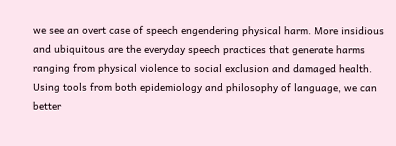we see an overt case of speech engendering physical harm. More insidious and ubiquitous are the everyday speech practices that generate harms ranging from physical violence to social exclusion and damaged health. Using tools from both epidemiology and philosophy of language, we can better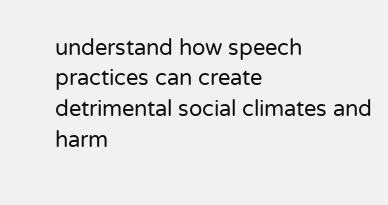understand how speech practices can create detrimental social climates and harm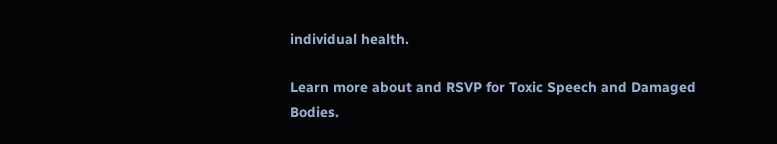individual health.

Learn more about and RSVP for Toxic Speech and Damaged Bodies.